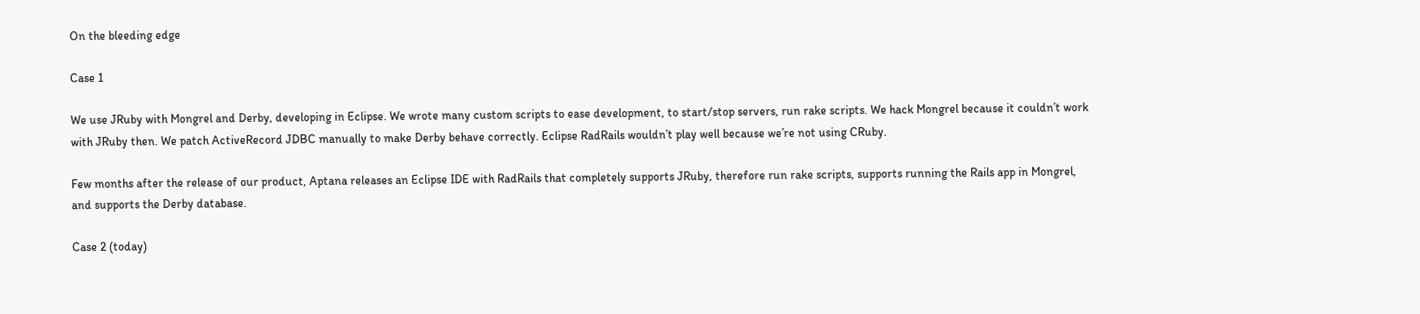On the bleeding edge

Case 1

We use JRuby with Mongrel and Derby, developing in Eclipse. We wrote many custom scripts to ease development, to start/stop servers, run rake scripts. We hack Mongrel because it couldn’t work with JRuby then. We patch ActiveRecord JDBC manually to make Derby behave correctly. Eclipse RadRails wouldn’t play well because we’re not using CRuby.

Few months after the release of our product, Aptana releases an Eclipse IDE with RadRails that completely supports JRuby, therefore run rake scripts, supports running the Rails app in Mongrel, and supports the Derby database.

Case 2 (today)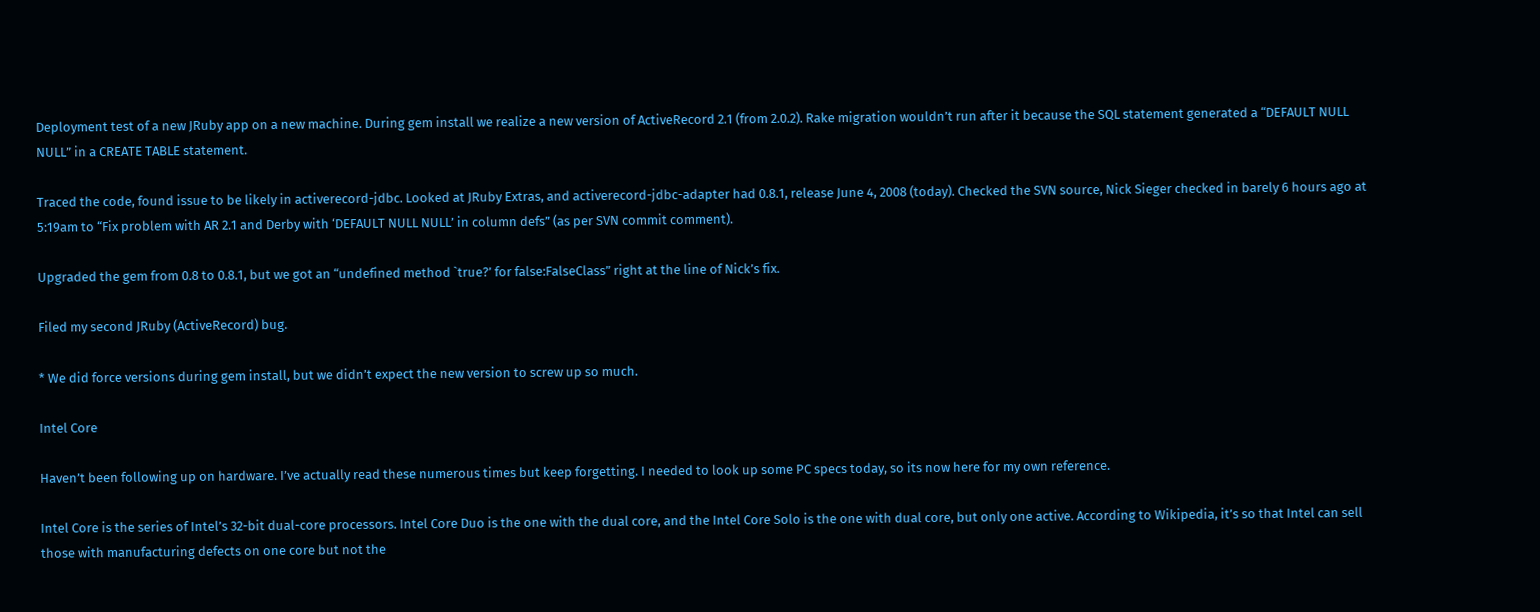Deployment test of a new JRuby app on a new machine. During gem install we realize a new version of ActiveRecord 2.1 (from 2.0.2). Rake migration wouldn’t run after it because the SQL statement generated a “DEFAULT NULL NULL” in a CREATE TABLE statement.

Traced the code, found issue to be likely in activerecord-jdbc. Looked at JRuby Extras, and activerecord-jdbc-adapter had 0.8.1, release June 4, 2008 (today). Checked the SVN source, Nick Sieger checked in barely 6 hours ago at 5:19am to “Fix problem with AR 2.1 and Derby with ‘DEFAULT NULL NULL’ in column defs” (as per SVN commit comment).

Upgraded the gem from 0.8 to 0.8.1, but we got an “undefined method `true?’ for false:FalseClass” right at the line of Nick’s fix.

Filed my second JRuby (ActiveRecord) bug.

* We did force versions during gem install, but we didn’t expect the new version to screw up so much.

Intel Core

Haven’t been following up on hardware. I’ve actually read these numerous times but keep forgetting. I needed to look up some PC specs today, so its now here for my own reference.

Intel Core is the series of Intel’s 32-bit dual-core processors. Intel Core Duo is the one with the dual core, and the Intel Core Solo is the one with dual core, but only one active. According to Wikipedia, it’s so that Intel can sell those with manufacturing defects on one core but not the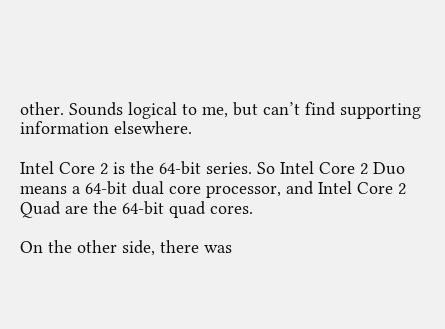other. Sounds logical to me, but can’t find supporting information elsewhere.

Intel Core 2 is the 64-bit series. So Intel Core 2 Duo means a 64-bit dual core processor, and Intel Core 2 Quad are the 64-bit quad cores.

On the other side, there was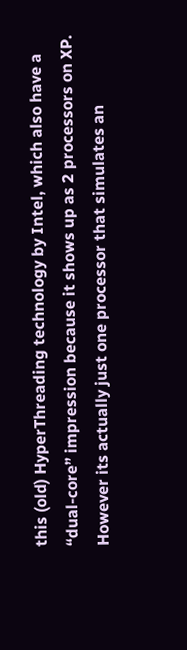this (old) HyperThreading technology by Intel, which also have a “dual-core” impression because it shows up as 2 processors on XP. However its actually just one processor that simulates an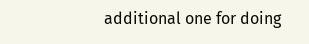additional one for doing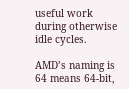useful work during otherwise idle cycles.

AMD’s naming is 64 means 64-bit,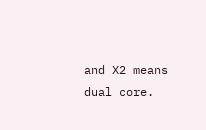and X2 means dual core.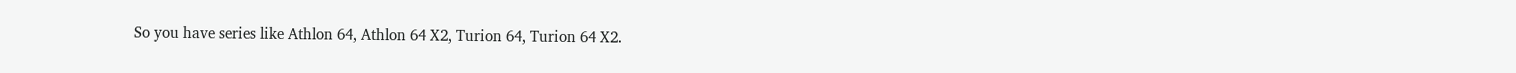So you have series like Athlon 64, Athlon 64 X2, Turion 64, Turion 64 X2.